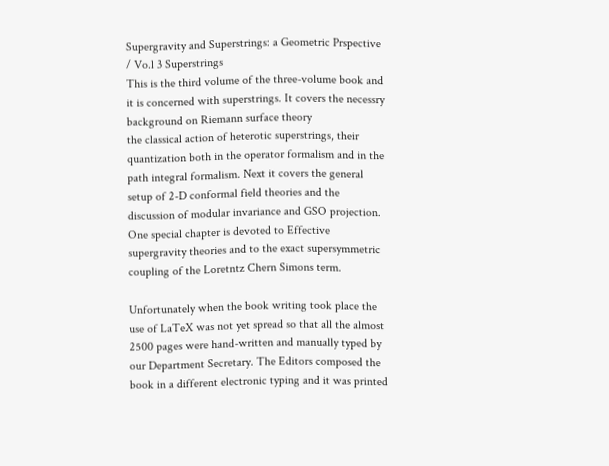Supergravity and Superstrings: a Geometric Prspective / Vo.l 3 Superstrings
This is the third volume of the three-volume book and it is concerned with superstrings. It covers the necessry background on Riemann surface theory
the classical action of heterotic superstrings, their quantization both in the operator formalism and in the path integral formalism. Next it covers the general setup of 2-D conformal field theories and the discussion of modular invariance and GSO projection. One special chapter is devoted to Effective supergravity theories and to the exact supersymmetric coupling of the Loretntz Chern Simons term.

Unfortunately when the book writing took place the use of LaTeX was not yet spread so that all the almost 2500 pages were hand-written and manually typed by our Department Secretary. The Editors composed the book in a different electronic typing and it was printed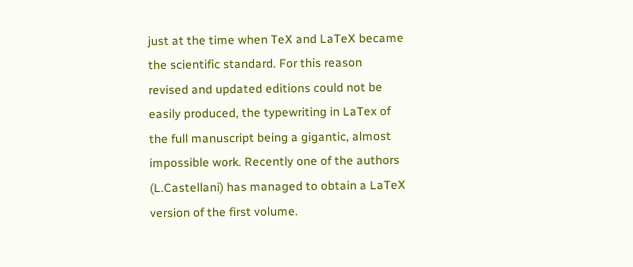just at the time when TeX and LaTeX became the scientific standard. For this reason revised and updated editions could not be easily produced, the typewriting in LaTex of the full manuscript being a gigantic, almost impossible work. Recently one of the authors (L.Castellani) has managed to obtain a LaTeX version of the first volume.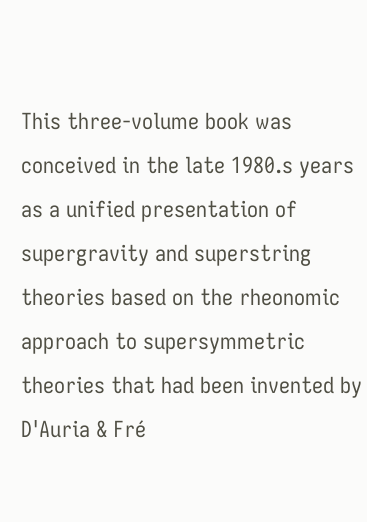This three-volume book was conceived in the late 1980.s years as a unified presentation of supergravity and superstring theories based on the rheonomic approach to supersymmetric theories that had been invented by D'Auria & Fré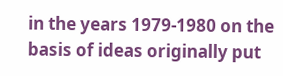in the years 1979-1980 on the basis of ideas originally put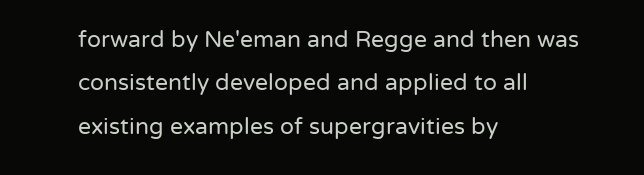forward by Ne'eman and Regge and then was consistently developed and applied to all existing examples of supergravities by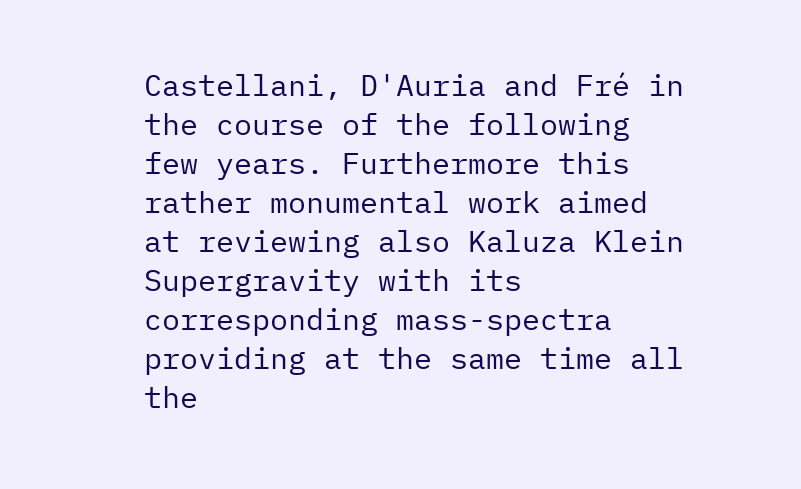Castellani, D'Auria and Fré in the course of the following few years. Furthermore this rather monumental work aimed at reviewing also Kaluza Klein Supergravity with its corresponding mass-spectra providing at the same time all the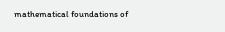mathematical foundations of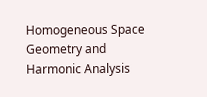Homogeneous Space Geometry and Harmonic Analysis